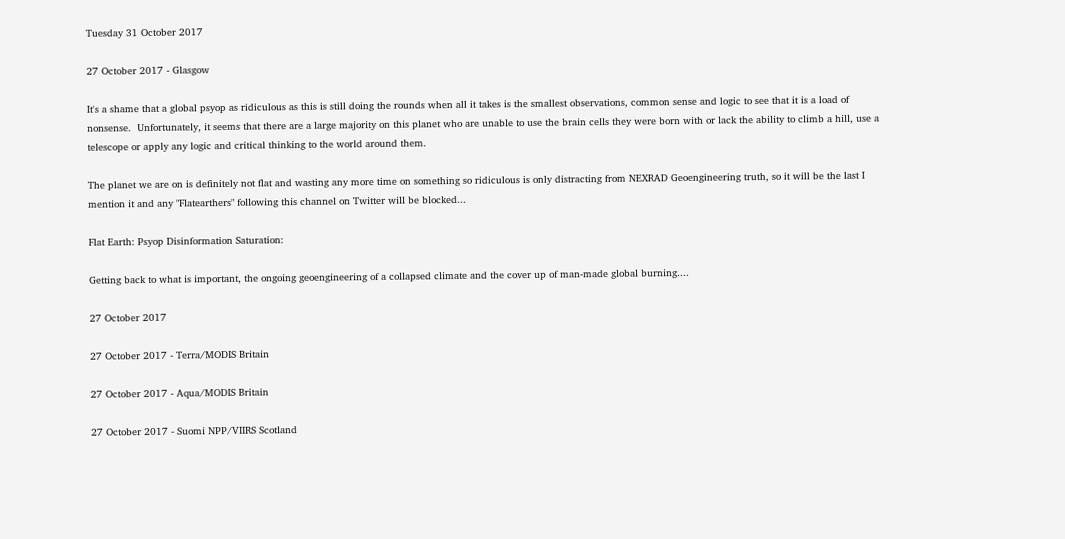Tuesday 31 October 2017

27 October 2017 - Glasgow

It's a shame that a global psyop as ridiculous as this is still doing the rounds when all it takes is the smallest observations, common sense and logic to see that it is a load of nonsense.  Unfortunately, it seems that there are a large majority on this planet who are unable to use the brain cells they were born with or lack the ability to climb a hill, use a telescope or apply any logic and critical thinking to the world around them.

The planet we are on is definitely not flat and wasting any more time on something so ridiculous is only distracting from NEXRAD Geoengineering truth, so it will be the last I mention it and any "Flatearthers" following this channel on Twitter will be blocked...

Flat Earth: Psyop Disinformation Saturation:

Getting back to what is important, the ongoing geoengineering of a collapsed climate and the cover up of man-made global burning....

27 October 2017

27 October 2017 - Terra/MODIS Britain

27 October 2017 - Aqua/MODIS Britain

27 October 2017 - Suomi NPP/VIIRS Scotland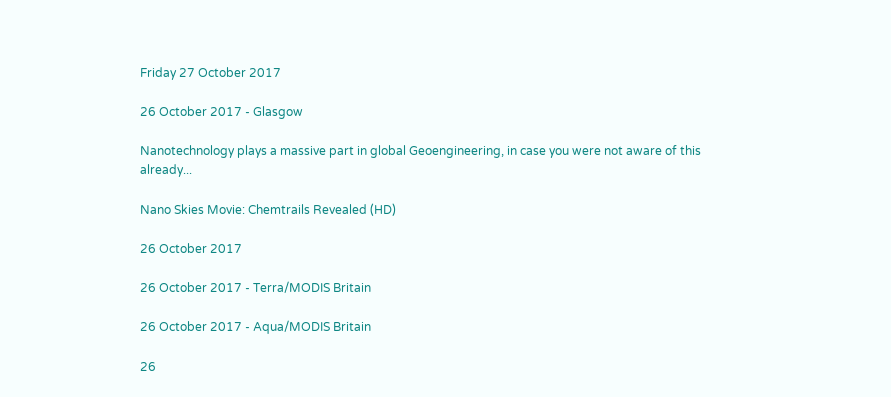Friday 27 October 2017

26 October 2017 - Glasgow

Nanotechnology plays a massive part in global Geoengineering, in case you were not aware of this already...

Nano Skies Movie: Chemtrails Revealed (HD)

26 October 2017

26 October 2017 - Terra/MODIS Britain

26 October 2017 - Aqua/MODIS Britain

26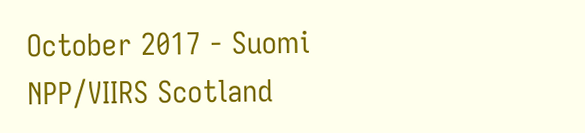October 2017 - Suomi NPP/VIIRS Scotland